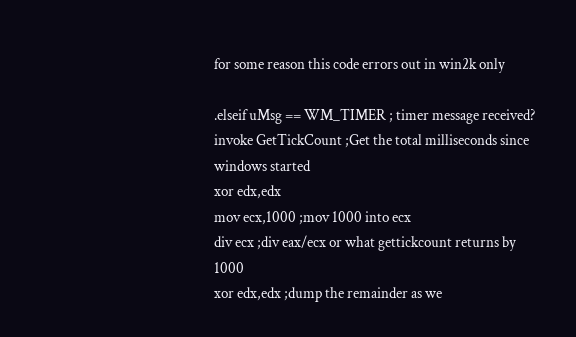for some reason this code errors out in win2k only

.elseif uMsg == WM_TIMER ; timer message received?
invoke GetTickCount ;Get the total milliseconds since windows started
xor edx,edx
mov ecx,1000 ;mov 1000 into ecx
div ecx ;div eax/ecx or what gettickcount returns by 1000
xor edx,edx ;dump the remainder as we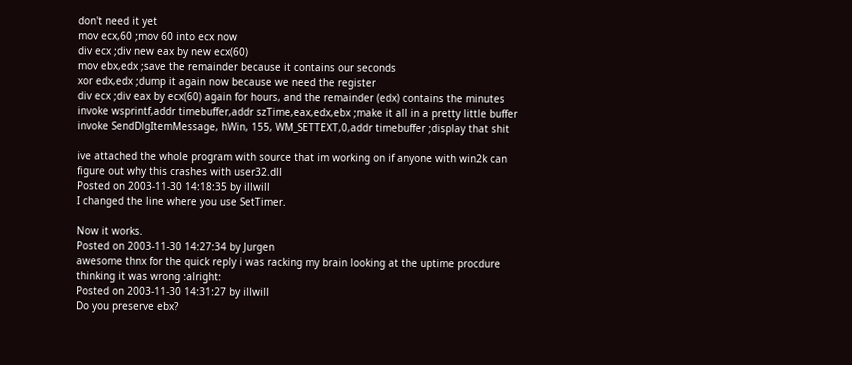don't need it yet
mov ecx,60 ;mov 60 into ecx now
div ecx ;div new eax by new ecx(60)
mov ebx,edx ;save the remainder because it contains our seconds
xor edx,edx ;dump it again now because we need the register
div ecx ;div eax by ecx(60) again for hours, and the remainder (edx) contains the minutes
invoke wsprintf,addr timebuffer,addr szTime,eax,edx,ebx ;make it all in a pretty little buffer
invoke SendDlgItemMessage, hWin, 155, WM_SETTEXT,0,addr timebuffer ;display that shit

ive attached the whole program with source that im working on if anyone with win2k can figure out why this crashes with user32.dll
Posted on 2003-11-30 14:18:35 by illwill
I changed the line where you use SetTimer.

Now it works.
Posted on 2003-11-30 14:27:34 by Jurgen
awesome thnx for the quick reply i was racking my brain looking at the uptime procdure thinking it was wrong :alright:
Posted on 2003-11-30 14:31:27 by illwill
Do you preserve ebx?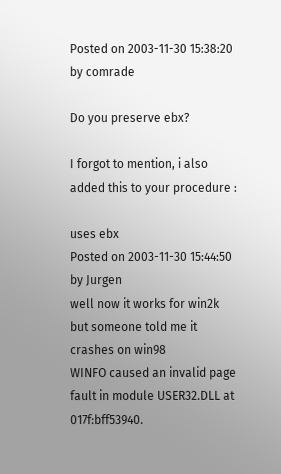Posted on 2003-11-30 15:38:20 by comrade

Do you preserve ebx?

I forgot to mention, i also added this to your procedure :

uses ebx
Posted on 2003-11-30 15:44:50 by Jurgen
well now it works for win2k but someone told me it crashes on win98
WINFO caused an invalid page fault in module USER32.DLL at 017f:bff53940.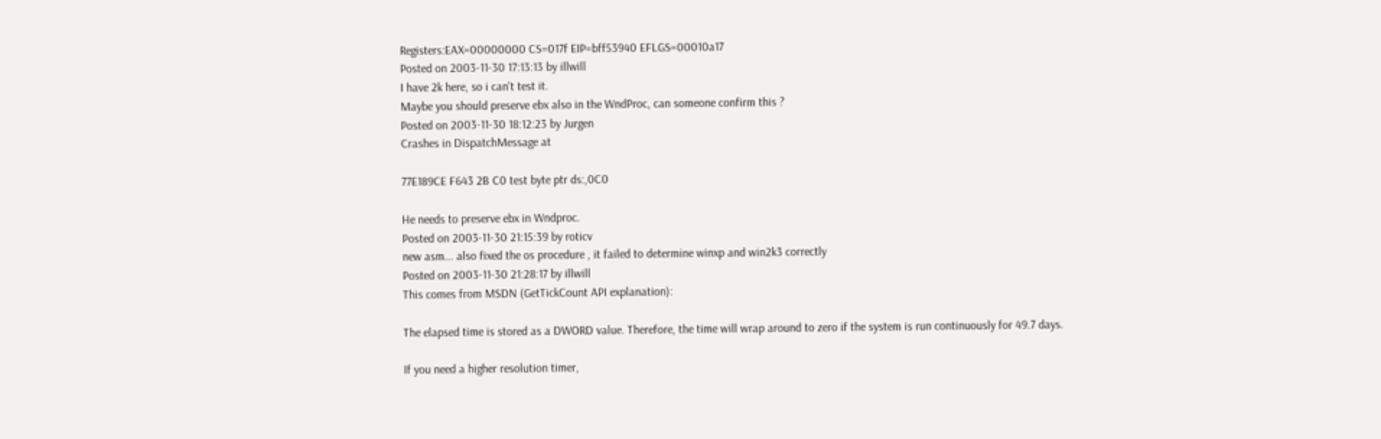Registers:EAX=00000000 CS=017f EIP=bff53940 EFLGS=00010a17
Posted on 2003-11-30 17:13:13 by illwill
I have 2k here, so i can't test it.
Maybe you should preserve ebx also in the WndProc, can someone confirm this ?
Posted on 2003-11-30 18:12:23 by Jurgen
Crashes in DispatchMessage at

77E189CE F643 2B C0 test byte ptr ds:,0C0

He needs to preserve ebx in Wndproc.
Posted on 2003-11-30 21:15:39 by roticv
new asm... also fixed the os procedure , it failed to determine winxp and win2k3 correctly
Posted on 2003-11-30 21:28:17 by illwill
This comes from MSDN (GetTickCount API explanation):

The elapsed time is stored as a DWORD value. Therefore, the time will wrap around to zero if the system is run continuously for 49.7 days.

If you need a higher resolution timer,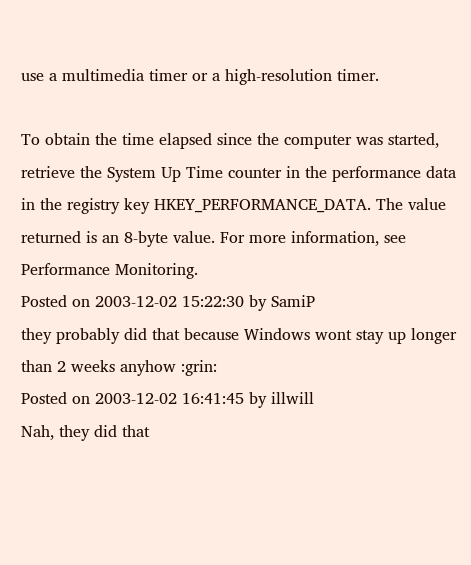use a multimedia timer or a high-resolution timer.

To obtain the time elapsed since the computer was started, retrieve the System Up Time counter in the performance data in the registry key HKEY_PERFORMANCE_DATA. The value returned is an 8-byte value. For more information, see Performance Monitoring.
Posted on 2003-12-02 15:22:30 by SamiP
they probably did that because Windows wont stay up longer than 2 weeks anyhow :grin:
Posted on 2003-12-02 16:41:45 by illwill
Nah, they did that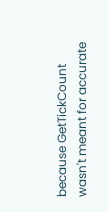because GetTickCount wasn't meant for accurate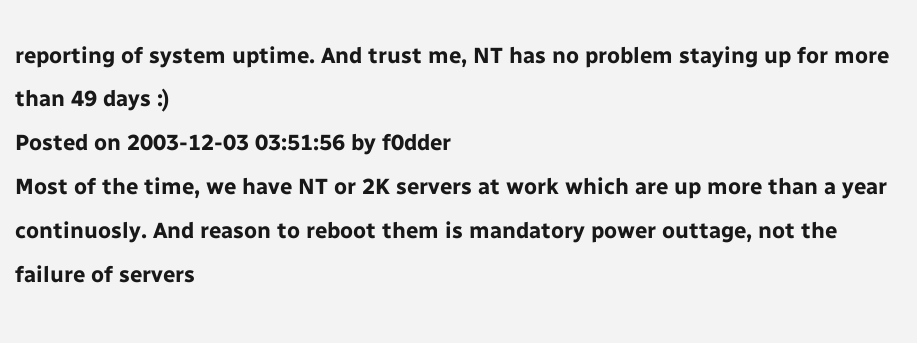reporting of system uptime. And trust me, NT has no problem staying up for more than 49 days :)
Posted on 2003-12-03 03:51:56 by f0dder
Most of the time, we have NT or 2K servers at work which are up more than a year continuosly. And reason to reboot them is mandatory power outtage, not the failure of servers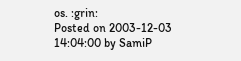os. :grin:
Posted on 2003-12-03 14:04:00 by SamiP